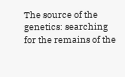The source of the genetics: searching for the remains of the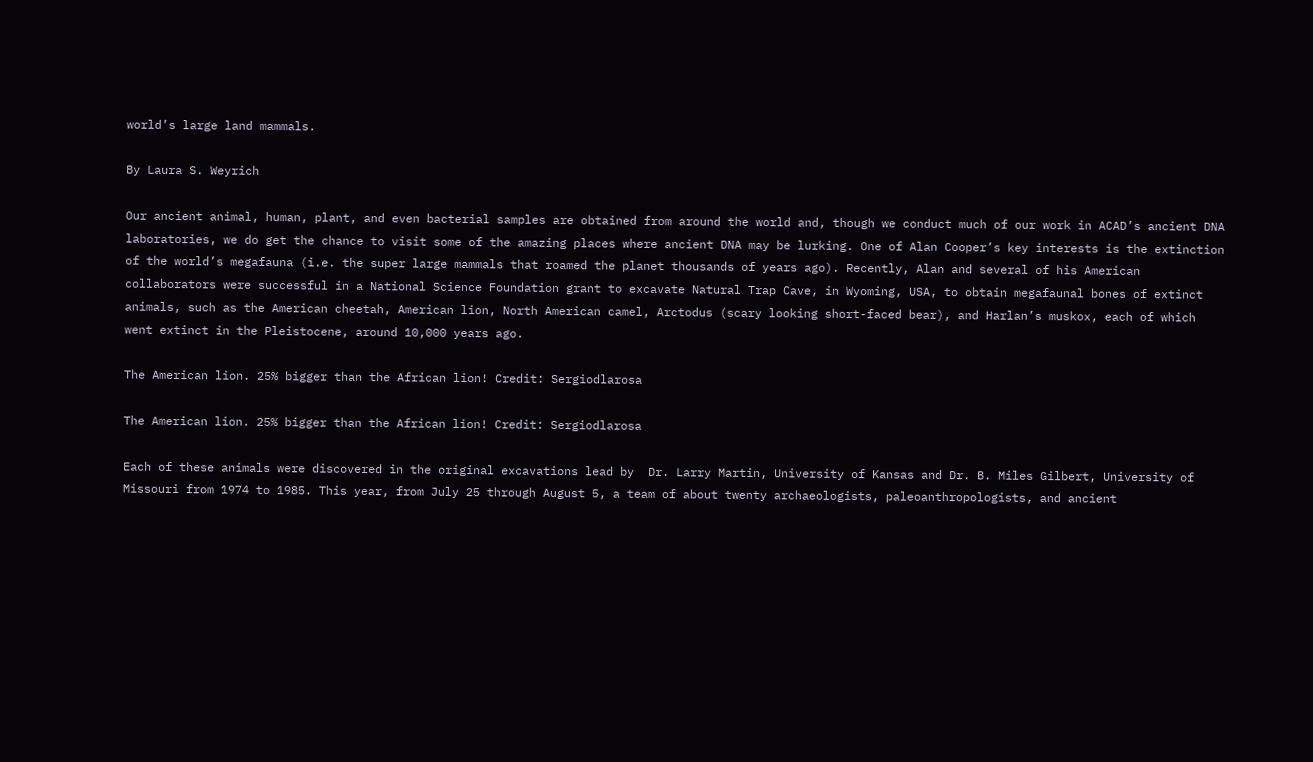world’s large land mammals.

By Laura S. Weyrich

Our ancient animal, human, plant, and even bacterial samples are obtained from around the world and, though we conduct much of our work in ACAD’s ancient DNA laboratories, we do get the chance to visit some of the amazing places where ancient DNA may be lurking. One of Alan Cooper’s key interests is the extinction of the world’s megafauna (i.e. the super large mammals that roamed the planet thousands of years ago). Recently, Alan and several of his American collaborators were successful in a National Science Foundation grant to excavate Natural Trap Cave, in Wyoming, USA, to obtain megafaunal bones of extinct animals, such as the American cheetah, American lion, North American camel, Arctodus (scary looking short-faced bear), and Harlan’s muskox, each of which went extinct in the Pleistocene, around 10,000 years ago.

The American lion. 25% bigger than the African lion! Credit: Sergiodlarosa

The American lion. 25% bigger than the African lion! Credit: Sergiodlarosa

Each of these animals were discovered in the original excavations lead by  Dr. Larry Martin, University of Kansas and Dr. B. Miles Gilbert, University of Missouri from 1974 to 1985. This year, from July 25 through August 5, a team of about twenty archaeologists, paleoanthropologists, and ancient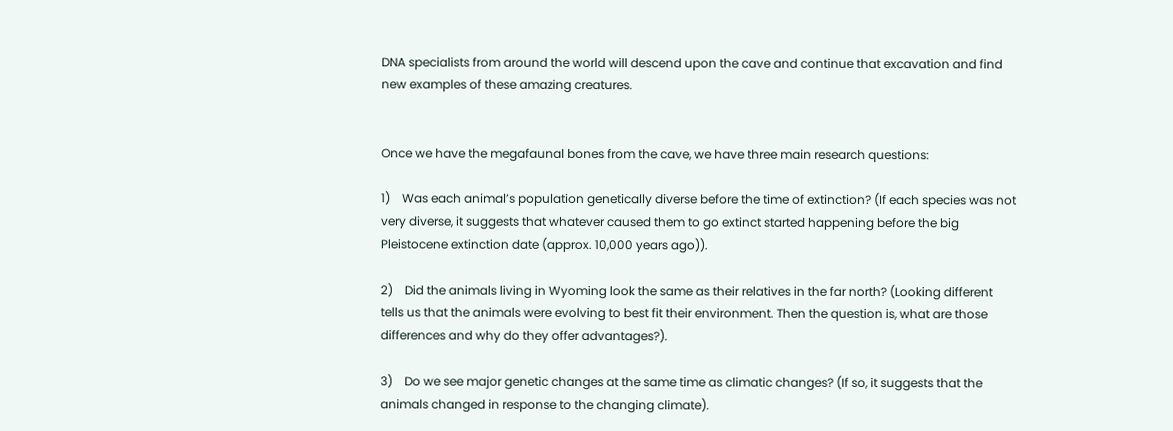DNA specialists from around the world will descend upon the cave and continue that excavation and find new examples of these amazing creatures.


Once we have the megafaunal bones from the cave, we have three main research questions:

1)    Was each animal’s population genetically diverse before the time of extinction? (If each species was not very diverse, it suggests that whatever caused them to go extinct started happening before the big Pleistocene extinction date (approx. 10,000 years ago)).

2)    Did the animals living in Wyoming look the same as their relatives in the far north? (Looking different tells us that the animals were evolving to best fit their environment. Then the question is, what are those differences and why do they offer advantages?).

3)    Do we see major genetic changes at the same time as climatic changes? (If so, it suggests that the animals changed in response to the changing climate).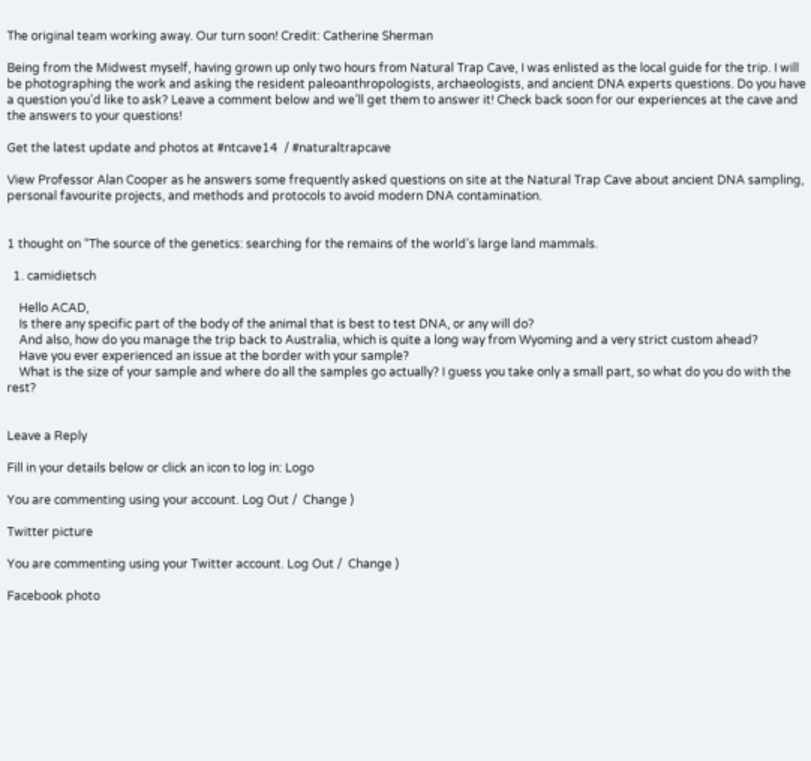The original team working away. Our turn soon! Credit: Catherine Sherman

Being from the Midwest myself, having grown up only two hours from Natural Trap Cave, I was enlisted as the local guide for the trip. I will be photographing the work and asking the resident paleoanthropologists, archaeologists, and ancient DNA experts questions. Do you have a question you’d like to ask? Leave a comment below and we’ll get them to answer it! Check back soon for our experiences at the cave and the answers to your questions!

Get the latest update and photos at #ntcave14  / #naturaltrapcave

View Professor Alan Cooper as he answers some frequently asked questions on site at the Natural Trap Cave about ancient DNA sampling, personal favourite projects, and methods and protocols to avoid modern DNA contamination.


1 thought on “The source of the genetics: searching for the remains of the world’s large land mammals.

  1. camidietsch

    Hello ACAD,
    Is there any specific part of the body of the animal that is best to test DNA, or any will do?
    And also, how do you manage the trip back to Australia, which is quite a long way from Wyoming and a very strict custom ahead?
    Have you ever experienced an issue at the border with your sample?
    What is the size of your sample and where do all the samples go actually? I guess you take only a small part, so what do you do with the rest?


Leave a Reply

Fill in your details below or click an icon to log in: Logo

You are commenting using your account. Log Out /  Change )

Twitter picture

You are commenting using your Twitter account. Log Out /  Change )

Facebook photo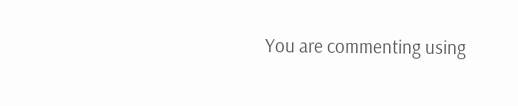You are commenting using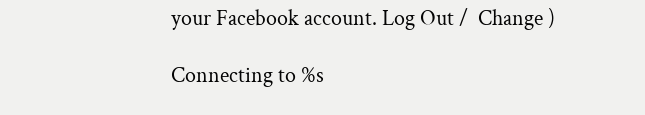your Facebook account. Log Out /  Change )

Connecting to %s